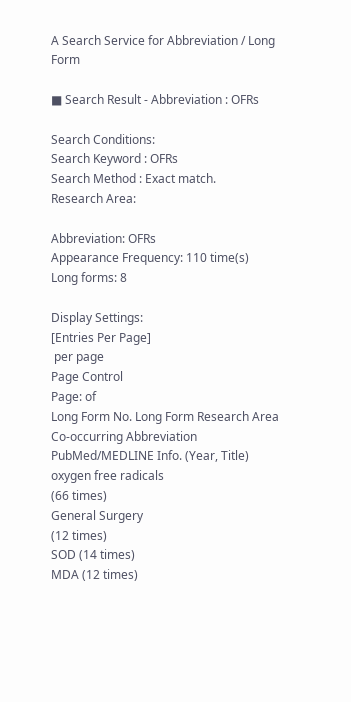A Search Service for Abbreviation / Long Form

■ Search Result - Abbreviation : OFRs

Search Conditions:
Search Keyword : OFRs
Search Method : Exact match.
Research Area:

Abbreviation: OFRs
Appearance Frequency: 110 time(s)
Long forms: 8

Display Settings:
[Entries Per Page]
 per page
Page Control
Page: of
Long Form No. Long Form Research Area Co-occurring Abbreviation PubMed/MEDLINE Info. (Year, Title)
oxygen free radicals
(66 times)
General Surgery
(12 times)
SOD (14 times)
MDA (12 times)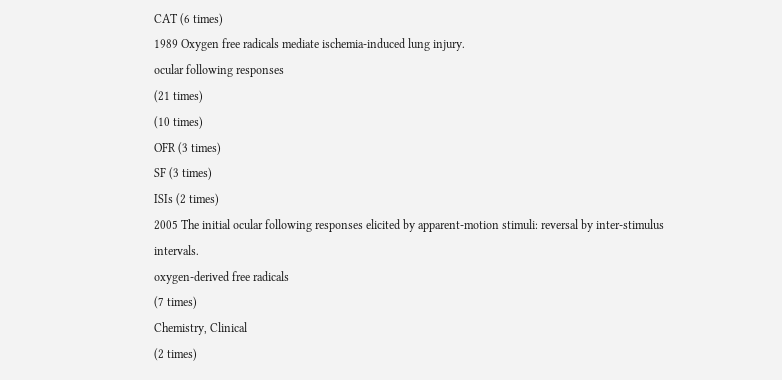CAT (6 times)
1989 Oxygen free radicals mediate ischemia-induced lung injury.
ocular following responses
(21 times)
(10 times)
OFR (3 times)
SF (3 times)
ISIs (2 times)
2005 The initial ocular following responses elicited by apparent-motion stimuli: reversal by inter-stimulus intervals.
oxygen-derived free radicals
(7 times)
Chemistry, Clinical
(2 times)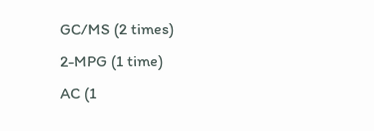GC/MS (2 times)
2-MPG (1 time)
AC (1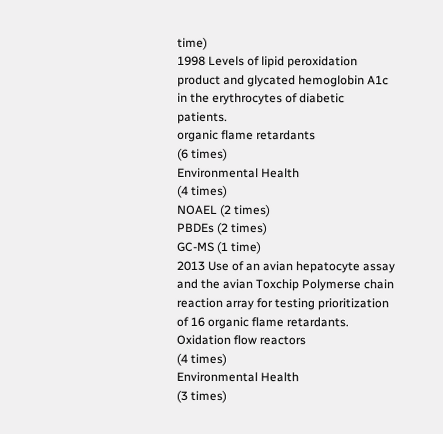time)
1998 Levels of lipid peroxidation product and glycated hemoglobin A1c in the erythrocytes of diabetic patients.
organic flame retardants
(6 times)
Environmental Health
(4 times)
NOAEL (2 times)
PBDEs (2 times)
GC-MS (1 time)
2013 Use of an avian hepatocyte assay and the avian Toxchip Polymerse chain reaction array for testing prioritization of 16 organic flame retardants.
Oxidation flow reactors
(4 times)
Environmental Health
(3 times)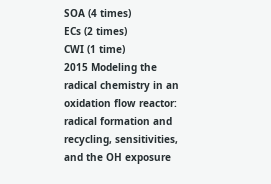SOA (4 times)
ECs (2 times)
CWI (1 time)
2015 Modeling the radical chemistry in an oxidation flow reactor: radical formation and recycling, sensitivities, and the OH exposure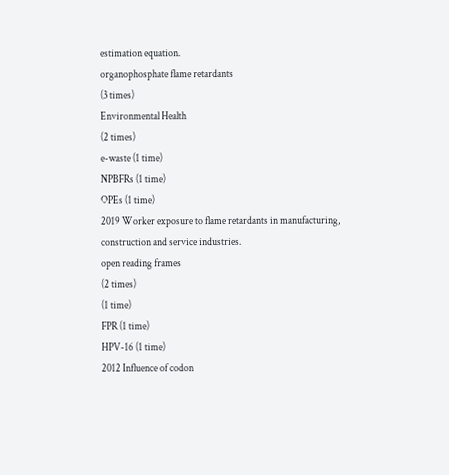estimation equation.
organophosphate flame retardants
(3 times)
Environmental Health
(2 times)
e-waste (1 time)
NPBFRs (1 time)
OPEs (1 time)
2019 Worker exposure to flame retardants in manufacturing, construction and service industries.
open reading frames
(2 times)
(1 time)
FPR (1 time)
HPV-16 (1 time)
2012 Influence of codon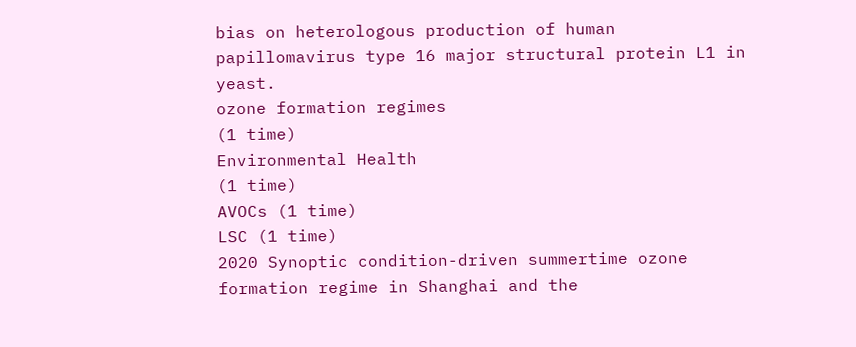bias on heterologous production of human papillomavirus type 16 major structural protein L1 in yeast.
ozone formation regimes
(1 time)
Environmental Health
(1 time)
AVOCs (1 time)
LSC (1 time)
2020 Synoptic condition-driven summertime ozone formation regime in Shanghai and the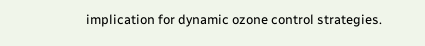implication for dynamic ozone control strategies.